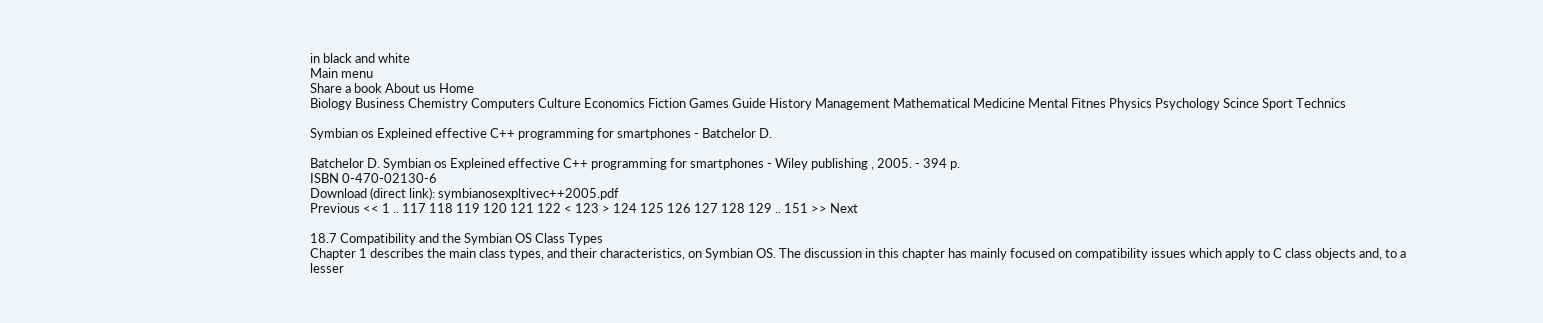in black and white
Main menu
Share a book About us Home
Biology Business Chemistry Computers Culture Economics Fiction Games Guide History Management Mathematical Medicine Mental Fitnes Physics Psychology Scince Sport Technics

Symbian os Expleined effective C++ programming for smartphones - Batchelor D.

Batchelor D. Symbian os Expleined effective C++ programming for smartphones - Wiley publishing , 2005. - 394 p.
ISBN 0-470-02130-6
Download (direct link): symbianosexpltivec++2005.pdf
Previous << 1 .. 117 118 119 120 121 122 < 123 > 124 125 126 127 128 129 .. 151 >> Next

18.7 Compatibility and the Symbian OS Class Types
Chapter 1 describes the main class types, and their characteristics, on Symbian OS. The discussion in this chapter has mainly focused on compatibility issues which apply to C class objects and, to a lesser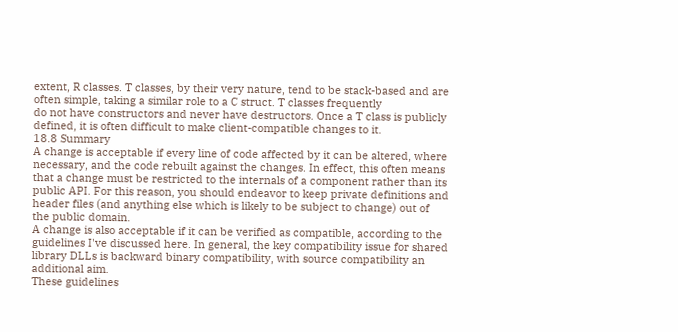extent, R classes. T classes, by their very nature, tend to be stack-based and are often simple, taking a similar role to a C struct. T classes frequently
do not have constructors and never have destructors. Once a T class is publicly defined, it is often difficult to make client-compatible changes to it.
18.8 Summary
A change is acceptable if every line of code affected by it can be altered, where necessary, and the code rebuilt against the changes. In effect, this often means that a change must be restricted to the internals of a component rather than its public API. For this reason, you should endeavor to keep private definitions and header files (and anything else which is likely to be subject to change) out of the public domain.
A change is also acceptable if it can be verified as compatible, according to the guidelines I've discussed here. In general, the key compatibility issue for shared library DLLs is backward binary compatibility, with source compatibility an additional aim.
These guidelines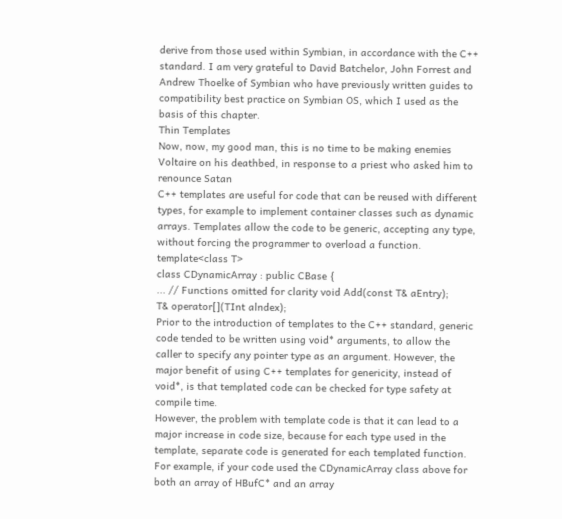derive from those used within Symbian, in accordance with the C++ standard. I am very grateful to David Batchelor, John Forrest and Andrew Thoelke of Symbian who have previously written guides to compatibility best practice on Symbian OS, which I used as the basis of this chapter.
Thin Templates
Now, now, my good man, this is no time to be making enemies
Voltaire on his deathbed, in response to a priest who asked him to renounce Satan
C++ templates are useful for code that can be reused with different types, for example to implement container classes such as dynamic arrays. Templates allow the code to be generic, accepting any type, without forcing the programmer to overload a function.
template<class T>
class CDynamicArray : public CBase {
... // Functions omitted for clarity void Add(const T& aEntry);
T& operator[](TInt alndex);
Prior to the introduction of templates to the C++ standard, generic code tended to be written using void* arguments, to allow the caller to specify any pointer type as an argument. However, the major benefit of using C++ templates for genericity, instead of void*, is that templated code can be checked for type safety at compile time.
However, the problem with template code is that it can lead to a major increase in code size, because for each type used in the template, separate code is generated for each templated function. For example, if your code used the CDynamicArray class above for both an array of HBufC* and an array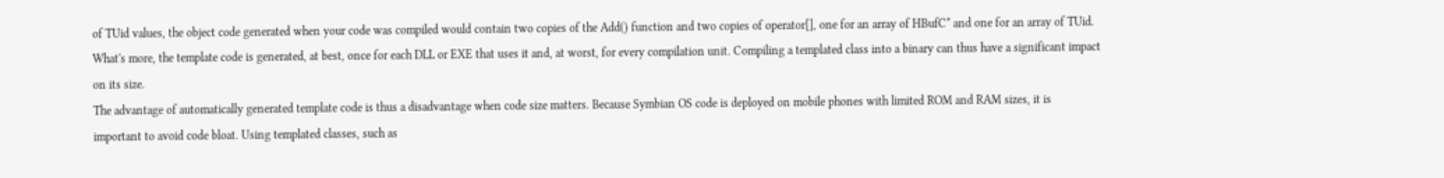of TUid values, the object code generated when your code was compiled would contain two copies of the Add() function and two copies of operator[], one for an array of HBufC* and one for an array of TUid. What's more, the template code is generated, at best, once for each DLL or EXE that uses it and, at worst, for every compilation unit. Compiling a templated class into a binary can thus have a significant impact on its size.
The advantage of automatically generated template code is thus a disadvantage when code size matters. Because Symbian OS code is deployed on mobile phones with limited ROM and RAM sizes, it is important to avoid code bloat. Using templated classes, such as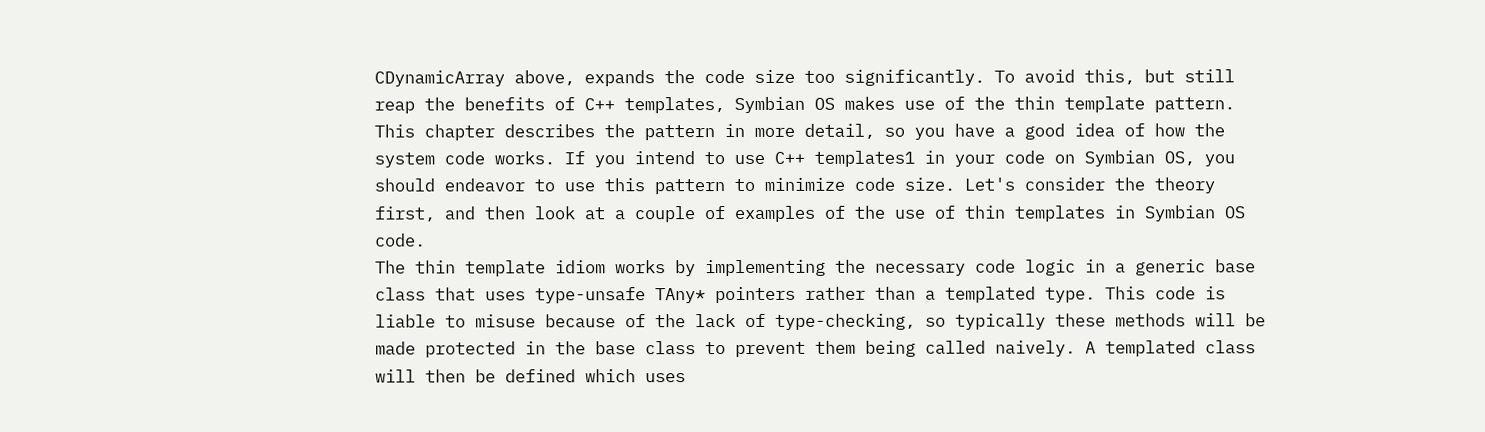CDynamicArray above, expands the code size too significantly. To avoid this, but still reap the benefits of C++ templates, Symbian OS makes use of the thin template pattern. This chapter describes the pattern in more detail, so you have a good idea of how the system code works. If you intend to use C++ templates1 in your code on Symbian OS, you should endeavor to use this pattern to minimize code size. Let's consider the theory first, and then look at a couple of examples of the use of thin templates in Symbian OS code.
The thin template idiom works by implementing the necessary code logic in a generic base class that uses type-unsafe TAny* pointers rather than a templated type. This code is liable to misuse because of the lack of type-checking, so typically these methods will be made protected in the base class to prevent them being called naively. A templated class will then be defined which uses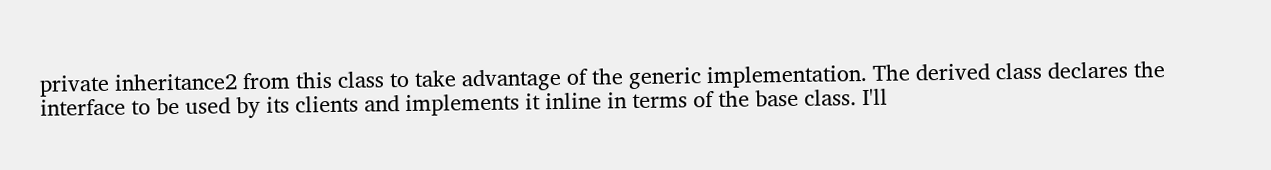private inheritance2 from this class to take advantage of the generic implementation. The derived class declares the interface to be used by its clients and implements it inline in terms of the base class. I'll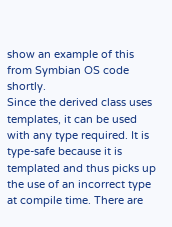show an example of this from Symbian OS code shortly.
Since the derived class uses templates, it can be used with any type required. It is type-safe because it is templated and thus picks up the use of an incorrect type at compile time. There are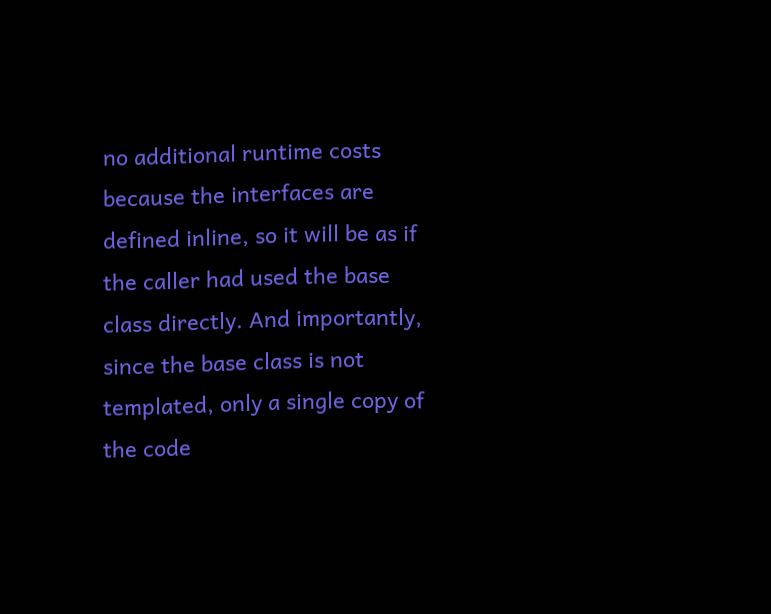no additional runtime costs because the interfaces are defined inline, so it will be as if the caller had used the base class directly. And importantly, since the base class is not templated, only a single copy of the code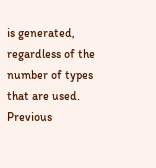is generated, regardless of the number of types that are used.
Previous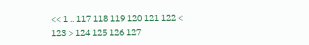<< 1 .. 117 118 119 120 121 122 < 123 > 124 125 126 127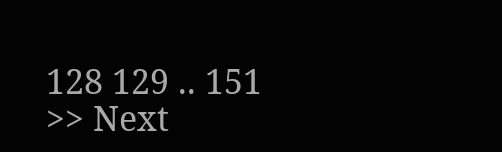128 129 .. 151 >> Next